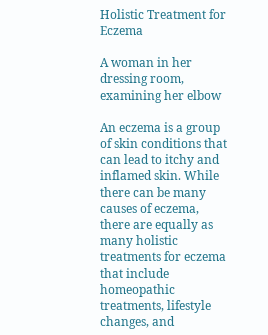Holistic Treatment for Eczema

A woman in her dressing room, examining her elbow

An eczema is a group of skin conditions that can lead to itchy and inflamed skin. While there can be many causes of eczema, there are equally as many holistic treatments for eczema that include homeopathic treatments, lifestyle changes, and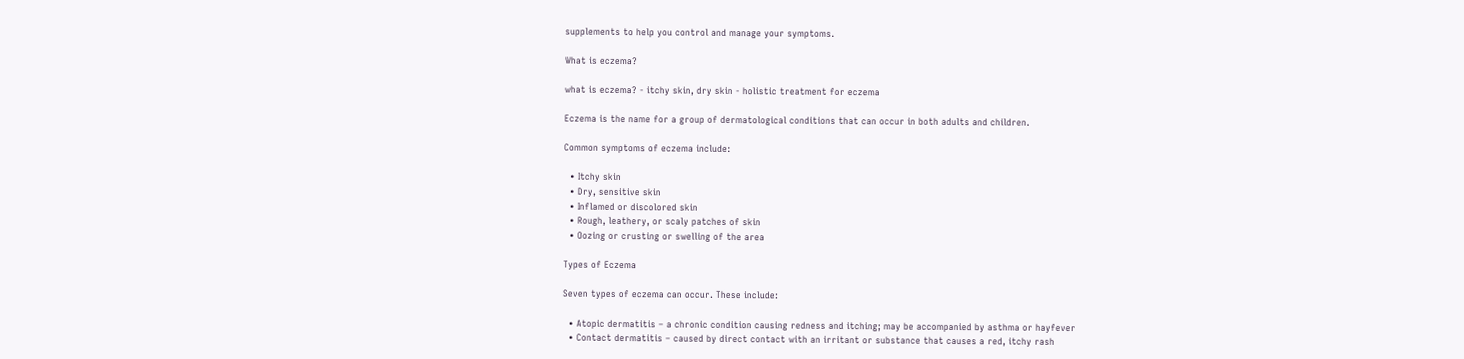supplements to help you control and manage your symptoms.

What is eczema?

what is eczema? - itchy skin, dry skin - holistic treatment for eczema

Eczema is the name for a group of dermatological conditions that can occur in both adults and children.

Common symptoms of eczema include:

  • Itchy skin
  • Dry, sensitive skin
  • Inflamed or discolored skin
  • Rough, leathery, or scaly patches of skin
  • Oozing or crusting or swelling of the area

Types of Eczema

Seven types of eczema can occur. These include:

  • Atopic dermatitis – a chronic condition causing redness and itching; may be accompanied by asthma or hayfever
  • Contact dermatitis – caused by direct contact with an irritant or substance that causes a red, itchy rash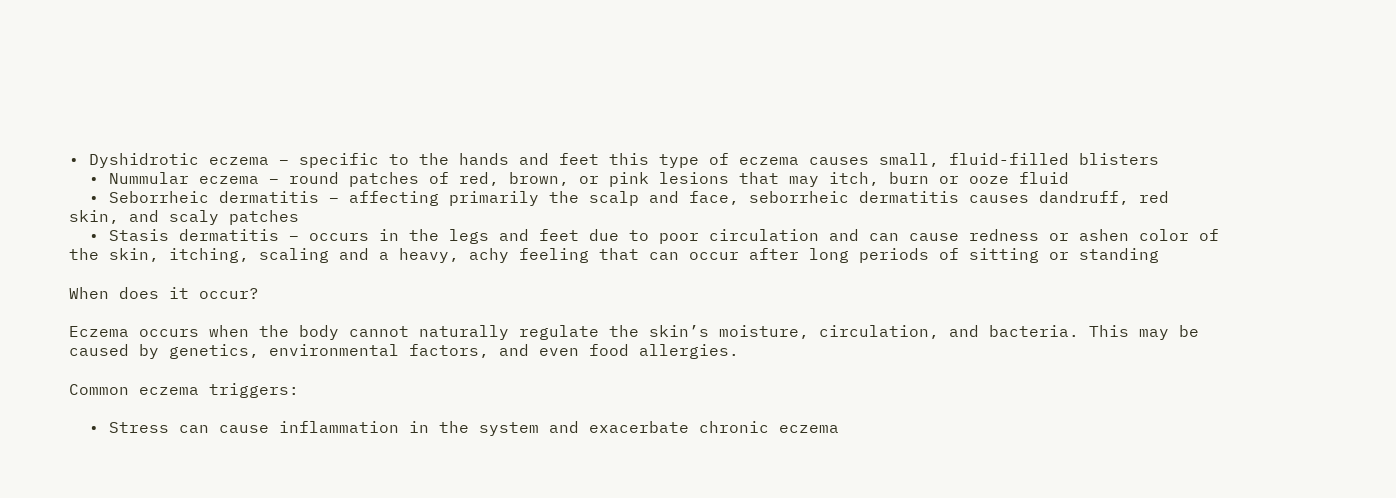• Dyshidrotic eczema – specific to the hands and feet this type of eczema causes small, fluid-filled blisters
  • Nummular eczema – round patches of red, brown, or pink lesions that may itch, burn or ooze fluid
  • Seborrheic dermatitis – affecting primarily the scalp and face, seborrheic dermatitis causes dandruff, red skin, and scaly patches
  • Stasis dermatitis – occurs in the legs and feet due to poor circulation and can cause redness or ashen color of the skin, itching, scaling and a heavy, achy feeling that can occur after long periods of sitting or standing

When does it occur?

Eczema occurs when the body cannot naturally regulate the skin’s moisture, circulation, and bacteria. This may be caused by genetics, environmental factors, and even food allergies.

Common eczema triggers:

  • Stress can cause inflammation in the system and exacerbate chronic eczema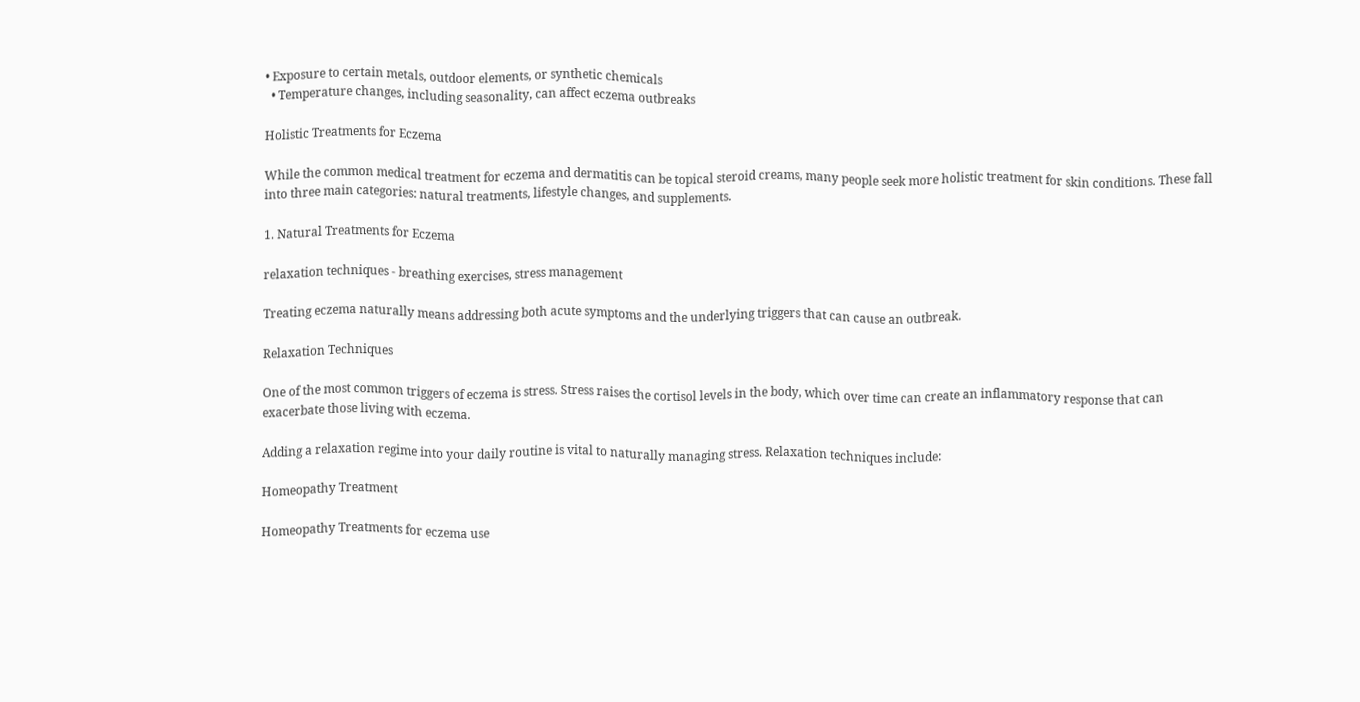• Exposure to certain metals, outdoor elements, or synthetic chemicals
  • Temperature changes, including seasonality, can affect eczema outbreaks

Holistic Treatments for Eczema

While the common medical treatment for eczema and dermatitis can be topical steroid creams, many people seek more holistic treatment for skin conditions. These fall into three main categories: natural treatments, lifestyle changes, and supplements.

1. Natural Treatments for Eczema

relaxation techniques - breathing exercises, stress management

Treating eczema naturally means addressing both acute symptoms and the underlying triggers that can cause an outbreak.

Relaxation Techniques

One of the most common triggers of eczema is stress. Stress raises the cortisol levels in the body, which over time can create an inflammatory response that can exacerbate those living with eczema.

Adding a relaxation regime into your daily routine is vital to naturally managing stress. Relaxation techniques include:

Homeopathy Treatment

Homeopathy Treatments for eczema use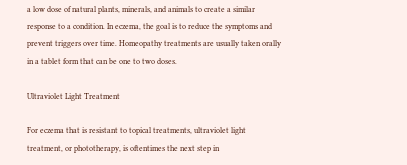a low dose of natural plants, minerals, and animals to create a similar response to a condition. In eczema, the goal is to reduce the symptoms and prevent triggers over time. Homeopathy treatments are usually taken orally in a tablet form that can be one to two doses.

Ultraviolet Light Treatment

For eczema that is resistant to topical treatments, ultraviolet light treatment, or phototherapy, is oftentimes the next step in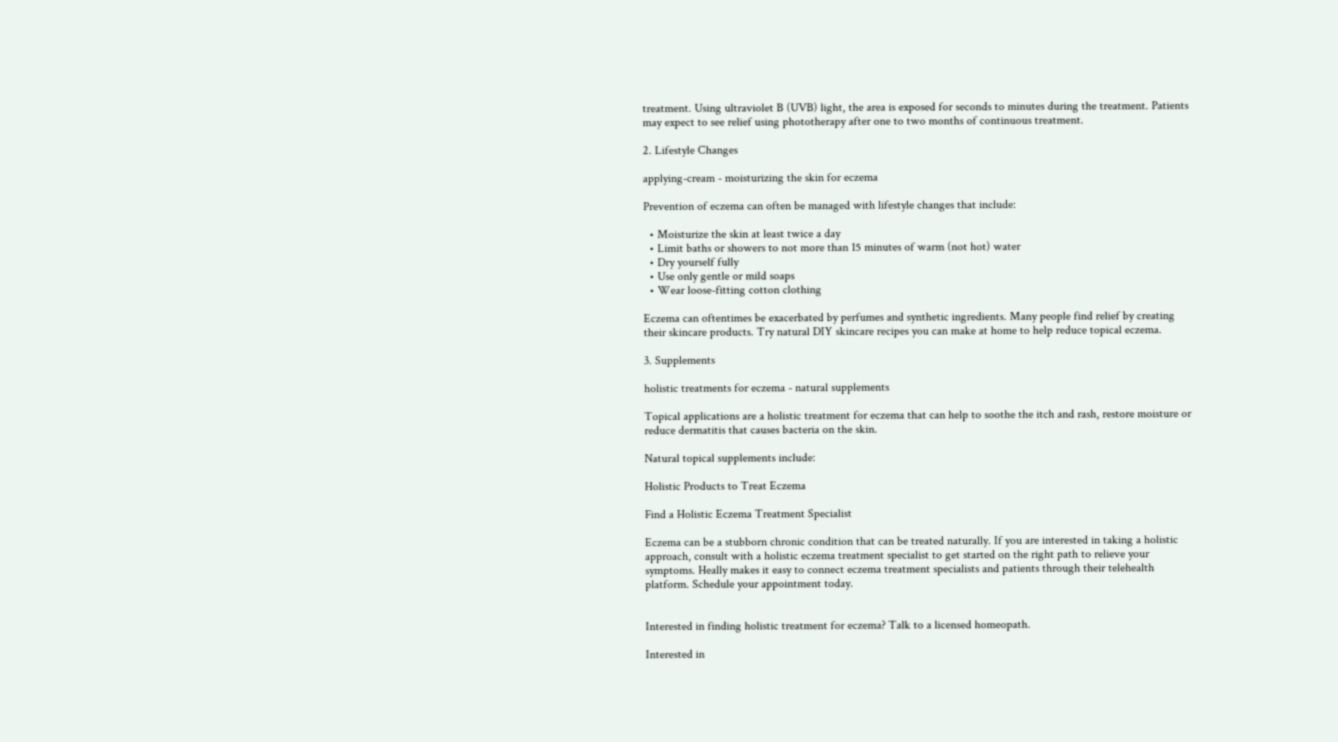treatment. Using ultraviolet B (UVB) light, the area is exposed for seconds to minutes during the treatment. Patients may expect to see relief using phototherapy after one to two months of continuous treatment.

2. Lifestyle Changes

applying-cream - moisturizing the skin for eczema

Prevention of eczema can often be managed with lifestyle changes that include:

  • Moisturize the skin at least twice a day
  • Limit baths or showers to not more than 15 minutes of warm (not hot) water
  • Dry yourself fully
  • Use only gentle or mild soaps
  • Wear loose-fitting cotton clothing

Eczema can oftentimes be exacerbated by perfumes and synthetic ingredients. Many people find relief by creating their skincare products. Try natural DIY skincare recipes you can make at home to help reduce topical eczema.

3. Supplements

holistic treatments for eczema - natural supplements

Topical applications are a holistic treatment for eczema that can help to soothe the itch and rash, restore moisture or reduce dermatitis that causes bacteria on the skin.

Natural topical supplements include:

Holistic Products to Treat Eczema

Find a Holistic Eczema Treatment Specialist

Eczema can be a stubborn chronic condition that can be treated naturally. If you are interested in taking a holistic approach, consult with a holistic eczema treatment specialist to get started on the right path to relieve your symptoms. Heally makes it easy to connect eczema treatment specialists and patients through their telehealth platform. Schedule your appointment today.


Interested in finding holistic treatment for eczema? Talk to a licensed homeopath.

Interested in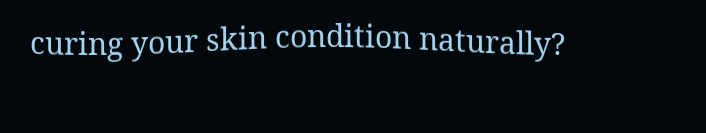curing your skin condition naturally?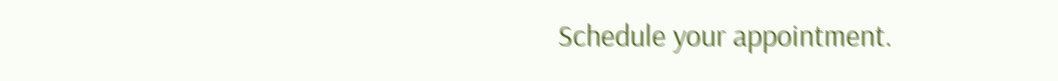Schedule your appointment.